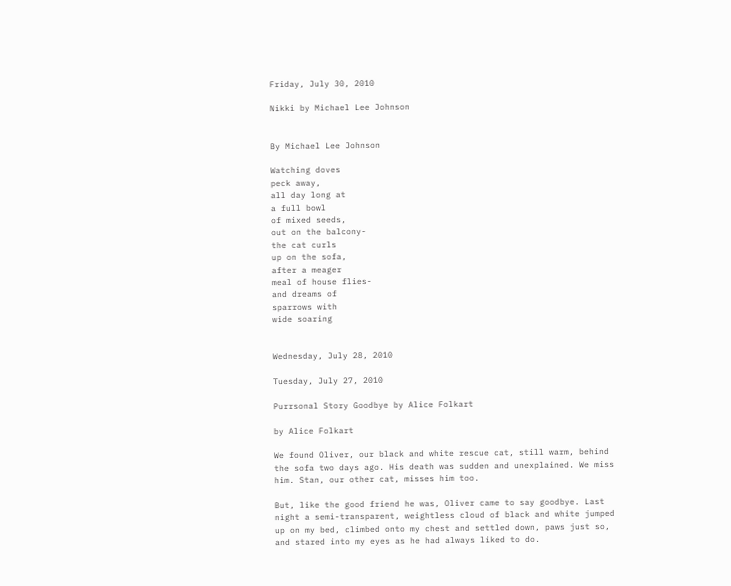Friday, July 30, 2010

Nikki by Michael Lee Johnson


By Michael Lee Johnson

Watching doves
peck away,
all day long at
a full bowl
of mixed seeds,
out on the balcony-
the cat curls
up on the sofa,
after a meager
meal of house flies-
and dreams of
sparrows with
wide soaring


Wednesday, July 28, 2010

Tuesday, July 27, 2010

Purrsonal Story Goodbye by Alice Folkart

by Alice Folkart

We found Oliver, our black and white rescue cat, still warm, behind the sofa two days ago. His death was sudden and unexplained. We miss him. Stan, our other cat, misses him too.

But, like the good friend he was, Oliver came to say goodbye. Last night a semi-transparent, weightless cloud of black and white jumped up on my bed, climbed onto my chest and settled down, paws just so, and stared into my eyes as he had always liked to do.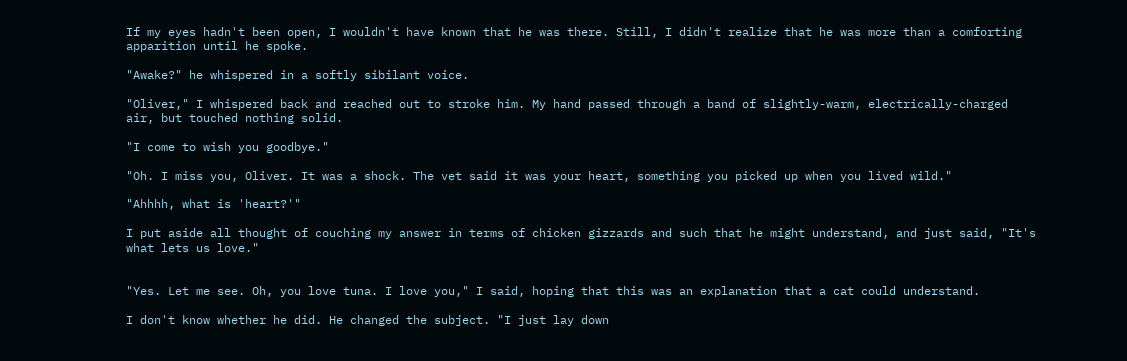If my eyes hadn't been open, I wouldn't have known that he was there. Still, I didn't realize that he was more than a comforting apparition until he spoke.

"Awake?" he whispered in a softly sibilant voice.

"Oliver," I whispered back and reached out to stroke him. My hand passed through a band of slightly-warm, electrically-charged air, but touched nothing solid.

"I come to wish you goodbye."

"Oh. I miss you, Oliver. It was a shock. The vet said it was your heart, something you picked up when you lived wild."

"Ahhhh, what is 'heart?'"

I put aside all thought of couching my answer in terms of chicken gizzards and such that he might understand, and just said, "It's what lets us love."


"Yes. Let me see. Oh, you love tuna. I love you," I said, hoping that this was an explanation that a cat could understand.

I don't know whether he did. He changed the subject. "I just lay down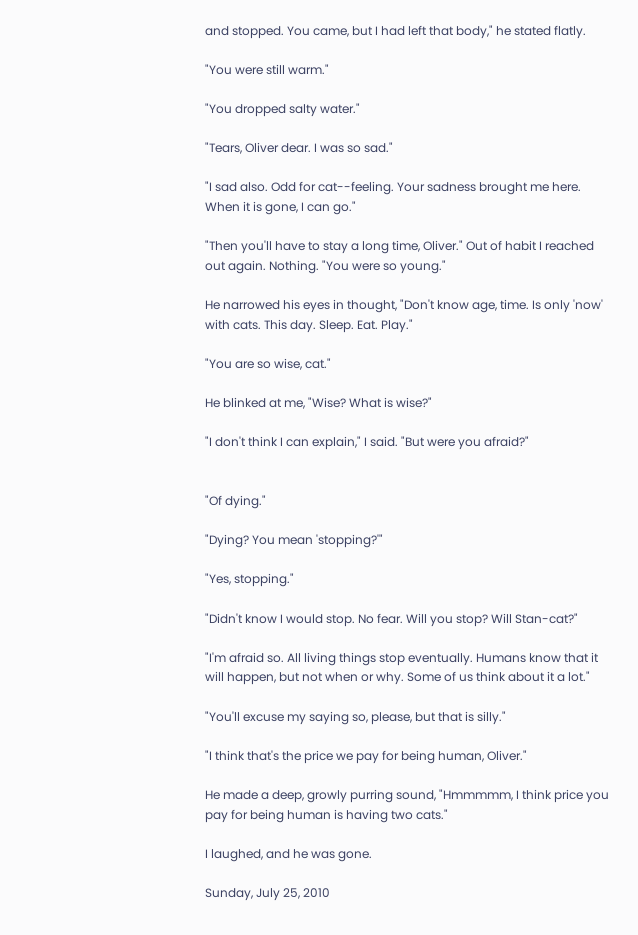and stopped. You came, but I had left that body," he stated flatly.

"You were still warm."

"You dropped salty water."

"Tears, Oliver dear. I was so sad."

"I sad also. Odd for cat--feeling. Your sadness brought me here. When it is gone, I can go."

"Then you'll have to stay a long time, Oliver." Out of habit I reached out again. Nothing. "You were so young."

He narrowed his eyes in thought, "Don't know age, time. Is only 'now' with cats. This day. Sleep. Eat. Play."

"You are so wise, cat."

He blinked at me, "Wise? What is wise?"

"I don't think I can explain," I said. "But were you afraid?"


"Of dying."

"Dying? You mean 'stopping?'"

"Yes, stopping."

"Didn't know I would stop. No fear. Will you stop? Will Stan-cat?"

"I'm afraid so. All living things stop eventually. Humans know that it will happen, but not when or why. Some of us think about it a lot."

"You'll excuse my saying so, please, but that is silly."

"I think that's the price we pay for being human, Oliver."

He made a deep, growly purring sound, "Hmmmmm, I think price you pay for being human is having two cats."

I laughed, and he was gone.

Sunday, July 25, 2010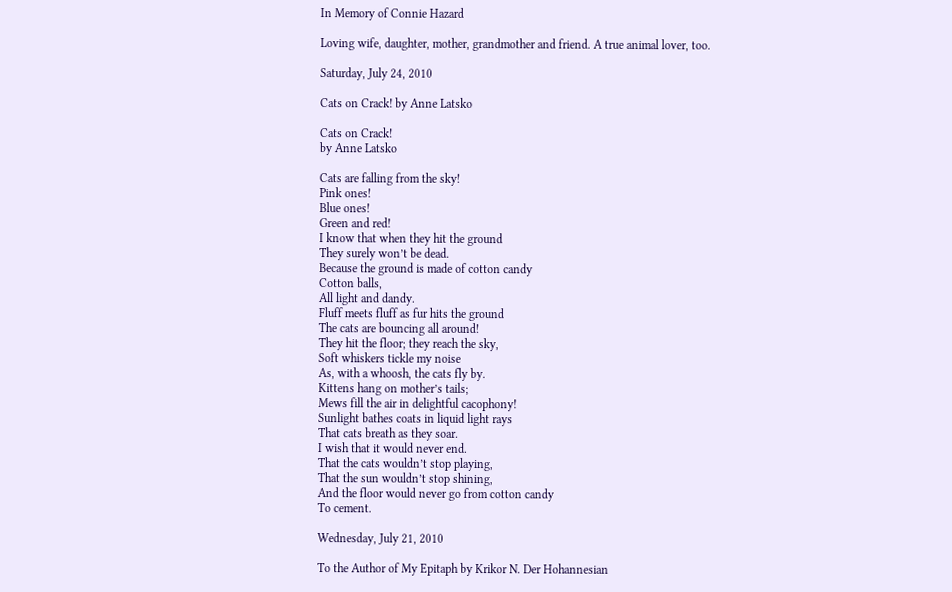In Memory of Connie Hazard

Loving wife, daughter, mother, grandmother and friend. A true animal lover, too.

Saturday, July 24, 2010

Cats on Crack! by Anne Latsko

Cats on Crack!
by Anne Latsko

Cats are falling from the sky!
Pink ones!
Blue ones!
Green and red!
I know that when they hit the ground
They surely won’t be dead.
Because the ground is made of cotton candy
Cotton balls,
All light and dandy.
Fluff meets fluff as fur hits the ground
The cats are bouncing all around!
They hit the floor; they reach the sky,
Soft whiskers tickle my noise
As, with a whoosh, the cats fly by.
Kittens hang on mother’s tails;
Mews fill the air in delightful cacophony!
Sunlight bathes coats in liquid light rays
That cats breath as they soar.
I wish that it would never end.
That the cats wouldn’t stop playing,
That the sun wouldn’t stop shining,
And the floor would never go from cotton candy
To cement.

Wednesday, July 21, 2010

To the Author of My Epitaph by Krikor N. Der Hohannesian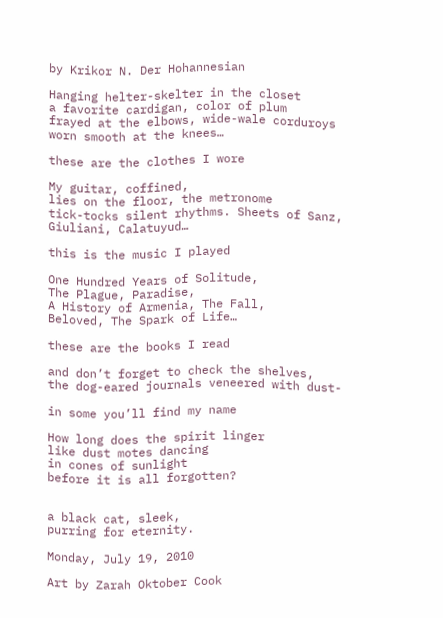by Krikor N. Der Hohannesian

Hanging helter-skelter in the closet
a favorite cardigan, color of plum
frayed at the elbows, wide-wale corduroys
worn smooth at the knees…

these are the clothes I wore

My guitar, coffined,
lies on the floor, the metronome
tick-tocks silent rhythms. Sheets of Sanz,
Giuliani, Calatuyud…

this is the music I played

One Hundred Years of Solitude,
The Plague, Paradise,
A History of Armenia, The Fall,
Beloved, The Spark of Life…

these are the books I read

and don’t forget to check the shelves,
the dog-eared journals veneered with dust-

in some you’ll find my name

How long does the spirit linger
like dust motes dancing
in cones of sunlight
before it is all forgotten?


a black cat, sleek,
purring for eternity.

Monday, July 19, 2010

Art by Zarah Oktober Cook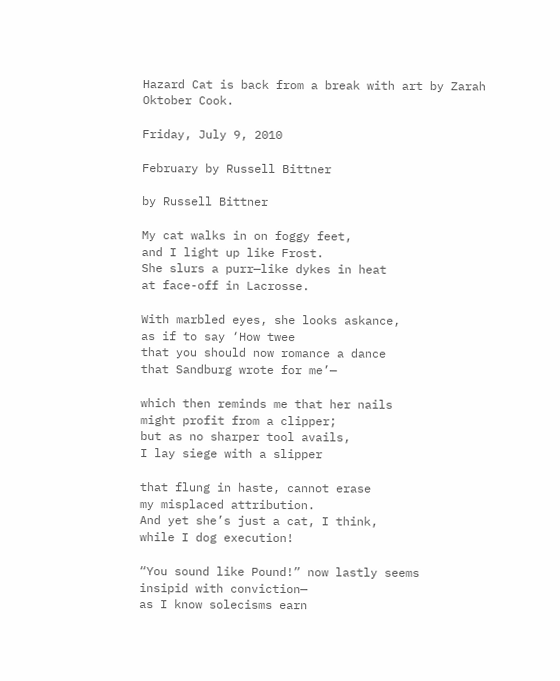Hazard Cat is back from a break with art by Zarah Oktober Cook.

Friday, July 9, 2010

February by Russell Bittner

by Russell Bittner

My cat walks in on foggy feet,
and I light up like Frost.
She slurs a purr—like dykes in heat
at face-off in Lacrosse.

With marbled eyes, she looks askance,
as if to say ‘How twee
that you should now romance a dance
that Sandburg wrote for me’—

which then reminds me that her nails
might profit from a clipper;
but as no sharper tool avails,
I lay siege with a slipper

that flung in haste, cannot erase
my misplaced attribution.
And yet she’s just a cat, I think,
while I dog execution!

“You sound like Pound!” now lastly seems
insipid with conviction—
as I know solecisms earn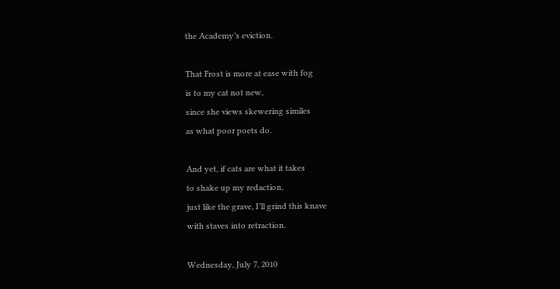the Academy’s eviction.

That Frost is more at ease with fog
is to my cat not new,
since she views skewering similes
as what poor poets do.

And yet, if cats are what it takes
to shake up my redaction,
just like the grave, I’ll grind this knave
with staves into retraction.

Wednesday, July 7, 2010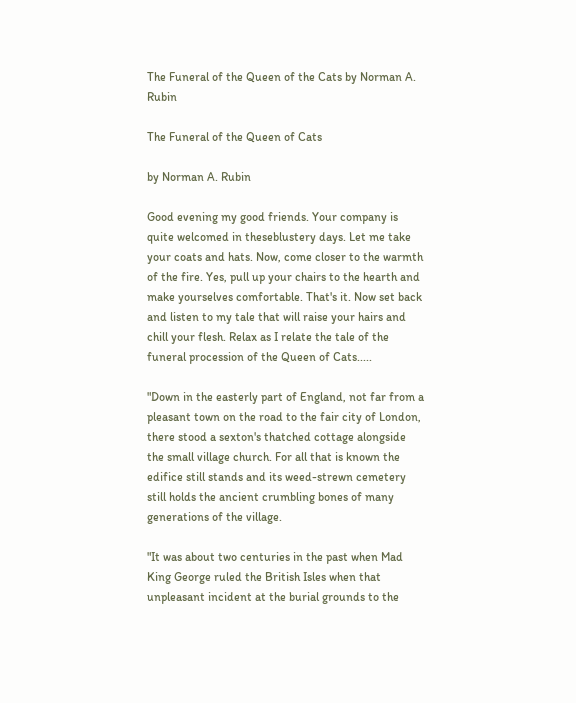The Funeral of the Queen of the Cats by Norman A. Rubin

The Funeral of the Queen of Cats

by Norman A. Rubin

Good evening my good friends. Your company is quite welcomed in theseblustery days. Let me take your coats and hats. Now, come closer to the warmth of the fire. Yes, pull up your chairs to the hearth and make yourselves comfortable. That's it. Now set back and listen to my tale that will raise your hairs and chill your flesh. Relax as I relate the tale of the funeral procession of the Queen of Cats.....

"Down in the easterly part of England, not far from a pleasant town on the road to the fair city of London, there stood a sexton's thatched cottage alongside the small village church. For all that is known the edifice still stands and its weed-strewn cemetery still holds the ancient crumbling bones of many generations of the village.

"It was about two centuries in the past when Mad King George ruled the British Isles when that unpleasant incident at the burial grounds to the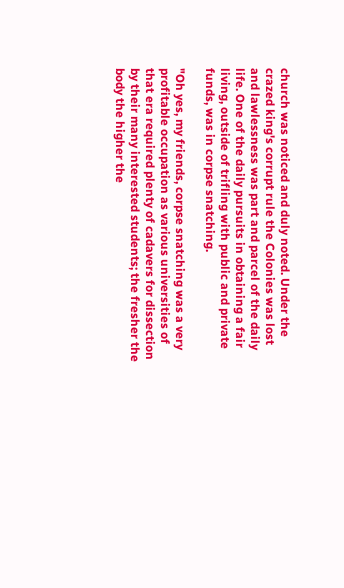church was noticed and duly noted. Under the crazed king's corrupt rule the Colonies was lost and lawlessness was part and parcel of the daily life. One of the daily pursuits in obtaining a fair living, outside of trifling with public and private funds, was in corpse snatching.

"Oh yes, my friends, corpse snatching was a very profitable occupation as various universities of that era required plenty of cadavers for dissection by their many interested students; the fresher the body the higher the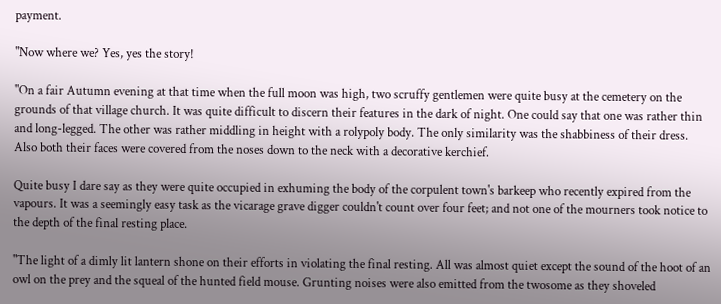payment.

"Now where we? Yes, yes the story!

"On a fair Autumn evening at that time when the full moon was high, two scruffy gentlemen were quite busy at the cemetery on the grounds of that village church. It was quite difficult to discern their features in the dark of night. One could say that one was rather thin and long-legged. The other was rather middling in height with a rolypoly body. The only similarity was the shabbiness of their dress.
Also both their faces were covered from the noses down to the neck with a decorative kerchief.

Quite busy I dare say as they were quite occupied in exhuming the body of the corpulent town's barkeep who recently expired from the vapours. It was a seemingly easy task as the vicarage grave digger couldn't count over four feet; and not one of the mourners took notice to the depth of the final resting place.

"The light of a dimly lit lantern shone on their efforts in violating the final resting. All was almost quiet except the sound of the hoot of an owl on the prey and the squeal of the hunted field mouse. Grunting noises were also emitted from the twosome as they shoveled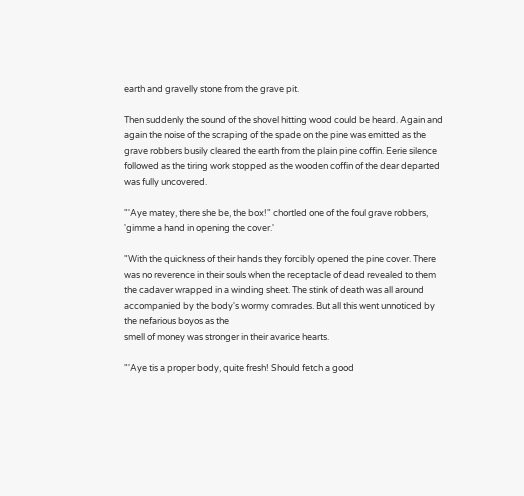earth and gravelly stone from the grave pit.

Then suddenly the sound of the shovel hitting wood could be heard. Again and again the noise of the scraping of the spade on the pine was emitted as the grave robbers busily cleared the earth from the plain pine coffin. Eerie silence followed as the tiring work stopped as the wooden coffin of the dear departed was fully uncovered.

"'Aye matey, there she be, the box!" chortled one of the foul grave robbers, 'gimme a hand in opening the cover.'

"With the quickness of their hands they forcibly opened the pine cover. There was no reverence in their souls when the receptacle of dead revealed to them the cadaver wrapped in a winding sheet. The stink of death was all around accompanied by the body's wormy comrades. But all this went unnoticed by the nefarious boyos as the
smell of money was stronger in their avarice hearts.

"'Aye tis a proper body, quite fresh! Should fetch a good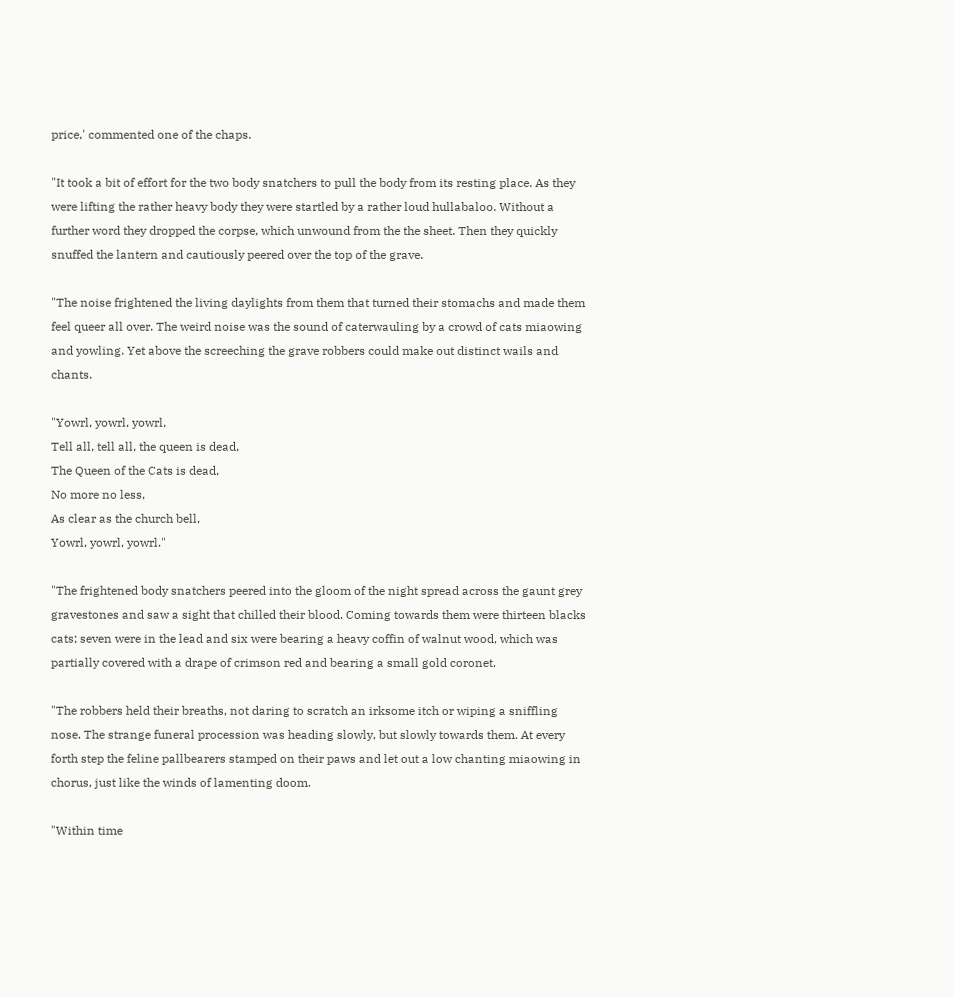price,' commented one of the chaps.

"It took a bit of effort for the two body snatchers to pull the body from its resting place. As they were lifting the rather heavy body they were startled by a rather loud hullabaloo. Without a further word they dropped the corpse, which unwound from the the sheet. Then they quickly snuffed the lantern and cautiously peered over the top of the grave.

"The noise frightened the living daylights from them that turned their stomachs and made them feel queer all over. The weird noise was the sound of caterwauling by a crowd of cats miaowing and yowling. Yet above the screeching the grave robbers could make out distinct wails and chants.

"Yowrl, yowrl, yowrl,
Tell all, tell all, the queen is dead,
The Queen of the Cats is dead,
No more no less,
As clear as the church bell,
Yowrl, yowrl, yowrl."

"The frightened body snatchers peered into the gloom of the night spread across the gaunt grey gravestones and saw a sight that chilled their blood. Coming towards them were thirteen blacks cats; seven were in the lead and six were bearing a heavy coffin of walnut wood, which was partially covered with a drape of crimson red and bearing a small gold coronet.

"The robbers held their breaths, not daring to scratch an irksome itch or wiping a sniffling nose. The strange funeral procession was heading slowly, but slowly towards them. At every forth step the feline pallbearers stamped on their paws and let out a low chanting miaowing in chorus, just like the winds of lamenting doom.

"Within time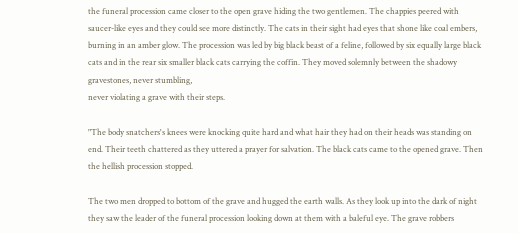the funeral procession came closer to the open grave hiding the two gentlemen. The chappies peered with saucer-like eyes and they could see more distinctly. The cats in their sight had eyes that shone like coal embers, burning in an amber glow. The procession was led by big black beast of a feline, followed by six equally large black cats and in the rear six smaller black cats carrying the coffin. They moved solemnly between the shadowy gravestones, never stumbling,
never violating a grave with their steps.

"The body snatchers's knees were knocking quite hard and what hair they had on their heads was standing on end. Their teeth chattered as they uttered a prayer for salvation. The black cats came to the opened grave. Then the hellish procession stopped.

The two men dropped to bottom of the grave and hugged the earth walls. As they look up into the dark of night they saw the leader of the funeral procession looking down at them with a baleful eye. The grave robbers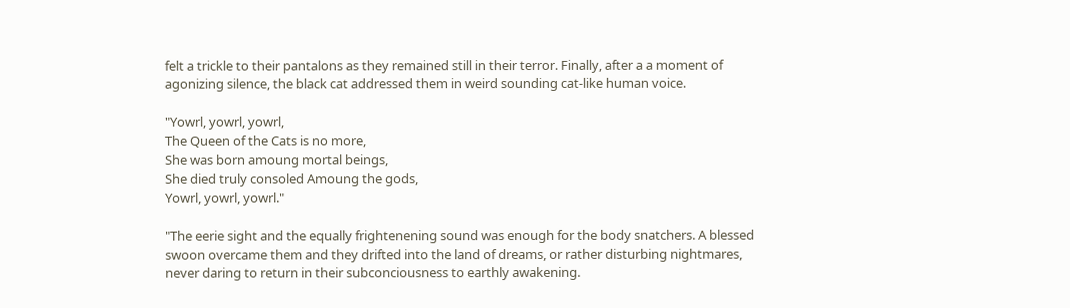felt a trickle to their pantalons as they remained still in their terror. Finally, after a a moment of agonizing silence, the black cat addressed them in weird sounding cat-like human voice.

"Yowrl, yowrl, yowrl,
The Queen of the Cats is no more,
She was born amoung mortal beings,
She died truly consoled Amoung the gods,
Yowrl, yowrl, yowrl."

"The eerie sight and the equally frightenening sound was enough for the body snatchers. A blessed swoon overcame them and they drifted into the land of dreams, or rather disturbing nightmares, never daring to return in their subconciousness to earthly awakening.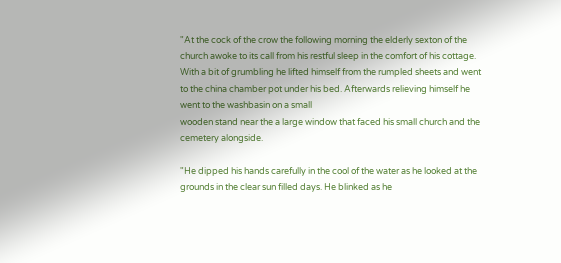"At the cock of the crow the following morning the elderly sexton of the church awoke to its call from his restful sleep in the comfort of his cottage. With a bit of grumbling he lifted himself from the rumpled sheets and went to the china chamber pot under his bed. Afterwards relieving himself he went to the washbasin on a small
wooden stand near the a large window that faced his small church and the cemetery alongside.

"He dipped his hands carefully in the cool of the water as he looked at the grounds in the clear sun filled days. He blinked as he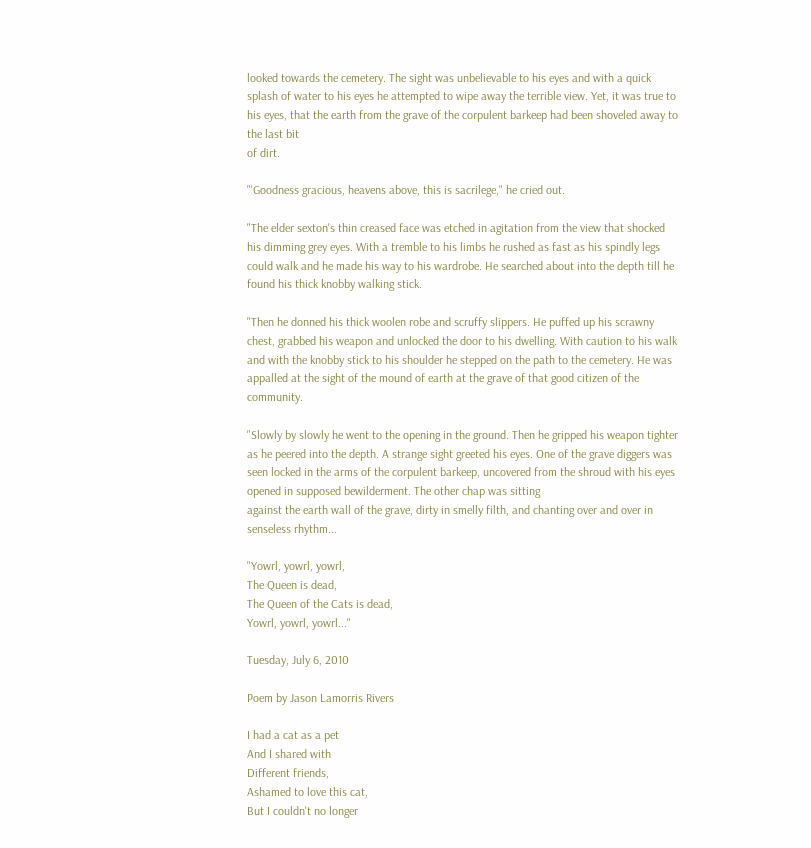looked towards the cemetery. The sight was unbelievable to his eyes and with a quick splash of water to his eyes he attempted to wipe away the terrible view. Yet, it was true to his eyes, that the earth from the grave of the corpulent barkeep had been shoveled away to the last bit
of dirt.

"'Goodness gracious, heavens above, this is sacrilege," he cried out.

"The elder sexton's thin creased face was etched in agitation from the view that shocked his dimming grey eyes. With a tremble to his limbs he rushed as fast as his spindly legs could walk and he made his way to his wardrobe. He searched about into the depth till he found his thick knobby walking stick.

"Then he donned his thick woolen robe and scruffy slippers. He puffed up his scrawny chest, grabbed his weapon and unlocked the door to his dwelling. With caution to his walk and with the knobby stick to his shoulder he stepped on the path to the cemetery. He was appalled at the sight of the mound of earth at the grave of that good citizen of the community.

"Slowly by slowly he went to the opening in the ground. Then he gripped his weapon tighter as he peered into the depth. A strange sight greeted his eyes. One of the grave diggers was seen locked in the arms of the corpulent barkeep, uncovered from the shroud with his eyes opened in supposed bewilderment. The other chap was sitting
against the earth wall of the grave, dirty in smelly filth, and chanting over and over in senseless rhythm...

"Yowrl, yowrl, yowrl,
The Queen is dead,
The Queen of the Cats is dead,
Yowrl, yowrl, yowrl..."

Tuesday, July 6, 2010

Poem by Jason Lamorris Rivers

I had a cat as a pet
And I shared with
Different friends,
Ashamed to love this cat,
But I couldn't no longer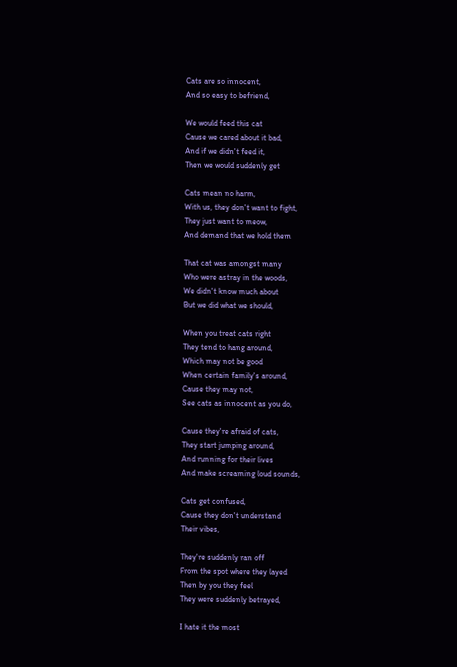Cats are so innocent,
And so easy to befriend,

We would feed this cat
Cause we cared about it bad,
And if we didn't feed it,
Then we would suddenly get

Cats mean no harm,
With us, they don't want to fight,
They just want to meow,
And demand that we hold them

That cat was amongst many
Who were astray in the woods,
We didn't know much about
But we did what we should,

When you treat cats right
They tend to hang around,
Which may not be good
When certain family's around,
Cause they may not,
See cats as innocent as you do,

Cause they're afraid of cats,
They start jumping around,
And running for their lives
And make screaming loud sounds,

Cats get confused,
Cause they don't understand
Their vibes,

They're suddenly ran off
From the spot where they layed
Then by you they feel
They were suddenly betrayed,

I hate it the most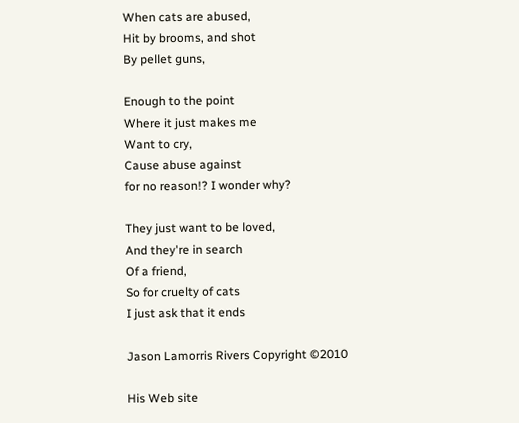When cats are abused,
Hit by brooms, and shot
By pellet guns,

Enough to the point
Where it just makes me
Want to cry,
Cause abuse against
for no reason!? I wonder why?

They just want to be loved,
And they're in search
Of a friend,
So for cruelty of cats
I just ask that it ends

Jason Lamorris Rivers Copyright ©2010

His Web site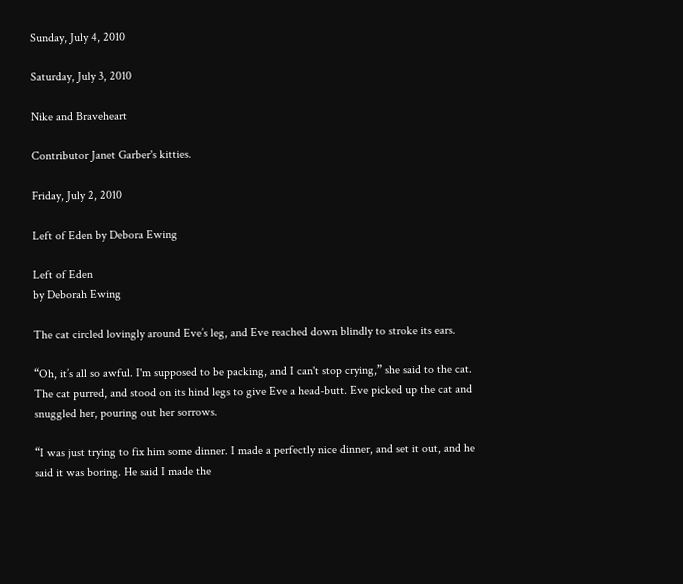Sunday, July 4, 2010

Saturday, July 3, 2010

Nike and Braveheart

Contributor Janet Garber's kitties.

Friday, July 2, 2010

Left of Eden by Debora Ewing

Left of Eden
by Deborah Ewing

The cat circled lovingly around Eve’s leg, and Eve reached down blindly to stroke its ears.

“Oh, it’s all so awful. I'm supposed to be packing, and I can't stop crying,” she said to the cat. The cat purred, and stood on its hind legs to give Eve a head-butt. Eve picked up the cat and snuggled her, pouring out her sorrows.

“I was just trying to fix him some dinner. I made a perfectly nice dinner, and set it out, and he said it was boring. He said I made the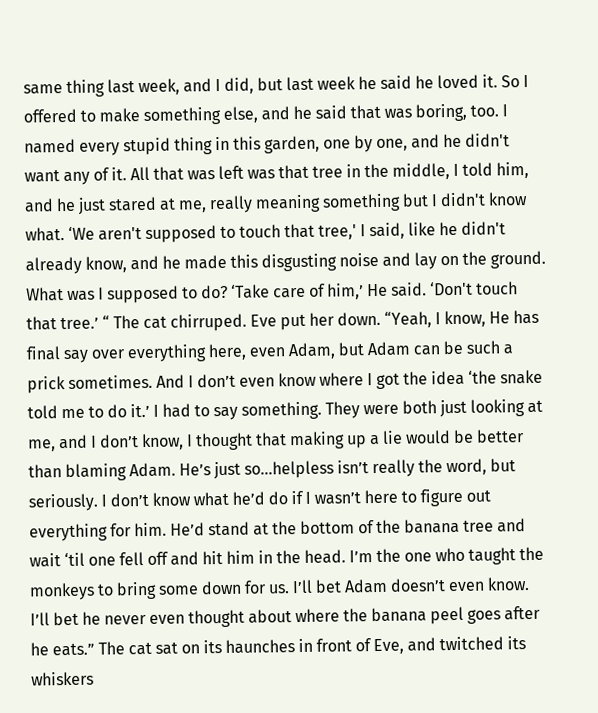same thing last week, and I did, but last week he said he loved it. So I offered to make something else, and he said that was boring, too. I named every stupid thing in this garden, one by one, and he didn't want any of it. All that was left was that tree in the middle, I told him, and he just stared at me, really meaning something but I didn't know what. ‘We aren't supposed to touch that tree,' I said, like he didn't already know, and he made this disgusting noise and lay on the ground. What was I supposed to do? ‘Take care of him,’ He said. ‘Don't touch that tree.’ “ The cat chirruped. Eve put her down. “Yeah, I know, He has final say over everything here, even Adam, but Adam can be such a prick sometimes. And I don’t even know where I got the idea ‘the snake told me to do it.’ I had to say something. They were both just looking at me, and I don’t know, I thought that making up a lie would be better than blaming Adam. He’s just so...helpless isn’t really the word, but seriously. I don’t know what he’d do if I wasn’t here to figure out everything for him. He’d stand at the bottom of the banana tree and wait ‘til one fell off and hit him in the head. I’m the one who taught the monkeys to bring some down for us. I’ll bet Adam doesn’t even know. I’ll bet he never even thought about where the banana peel goes after he eats.” The cat sat on its haunches in front of Eve, and twitched its whiskers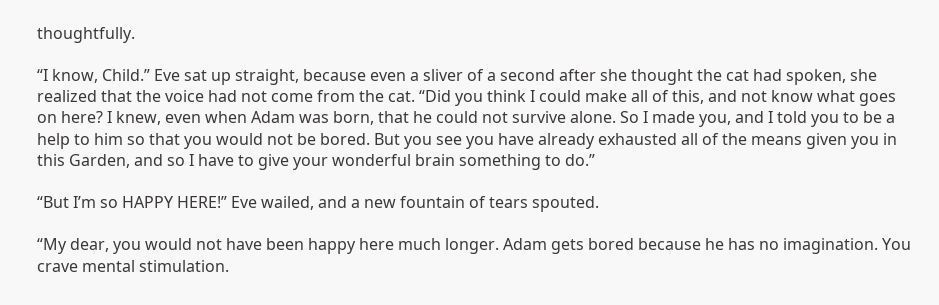thoughtfully.

“I know, Child.” Eve sat up straight, because even a sliver of a second after she thought the cat had spoken, she realized that the voice had not come from the cat. “Did you think I could make all of this, and not know what goes on here? I knew, even when Adam was born, that he could not survive alone. So I made you, and I told you to be a help to him so that you would not be bored. But you see you have already exhausted all of the means given you in this Garden, and so I have to give your wonderful brain something to do.”

“But I’m so HAPPY HERE!” Eve wailed, and a new fountain of tears spouted.

“My dear, you would not have been happy here much longer. Adam gets bored because he has no imagination. You crave mental stimulation.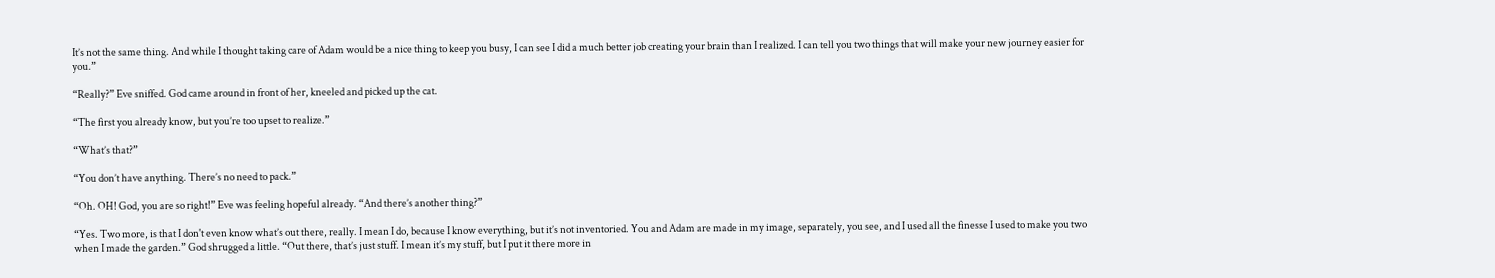It’s not the same thing. And while I thought taking care of Adam would be a nice thing to keep you busy, I can see I did a much better job creating your brain than I realized. I can tell you two things that will make your new journey easier for you.”

“Really?” Eve sniffed. God came around in front of her, kneeled and picked up the cat.

“The first you already know, but you’re too upset to realize.”

“What’s that?”

“You don’t have anything. There’s no need to pack.”

“Oh. OH! God, you are so right!” Eve was feeling hopeful already. “And there’s another thing?”

“Yes. Two more, is that I don't even know what’s out there, really. I mean I do, because I know everything, but it’s not inventoried. You and Adam are made in my image, separately, you see, and I used all the finesse I used to make you two when I made the garden.” God shrugged a little. “Out there, that’s just stuff. I mean it’s my stuff, but I put it there more in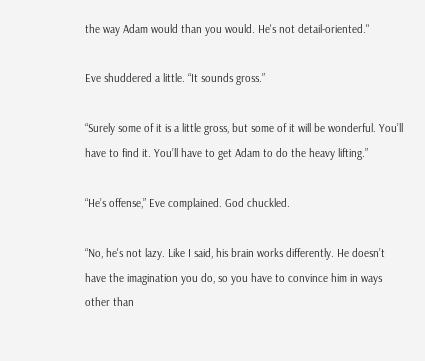the way Adam would than you would. He's not detail-oriented."

Eve shuddered a little. “It sounds gross.”

“Surely some of it is a little gross, but some of it will be wonderful. You’ll have to find it. You’ll have to get Adam to do the heavy lifting.”

“He’s offense,” Eve complained. God chuckled.

“No, he's not lazy. Like I said, his brain works differently. He doesn’t have the imagination you do, so you have to convince him in ways other than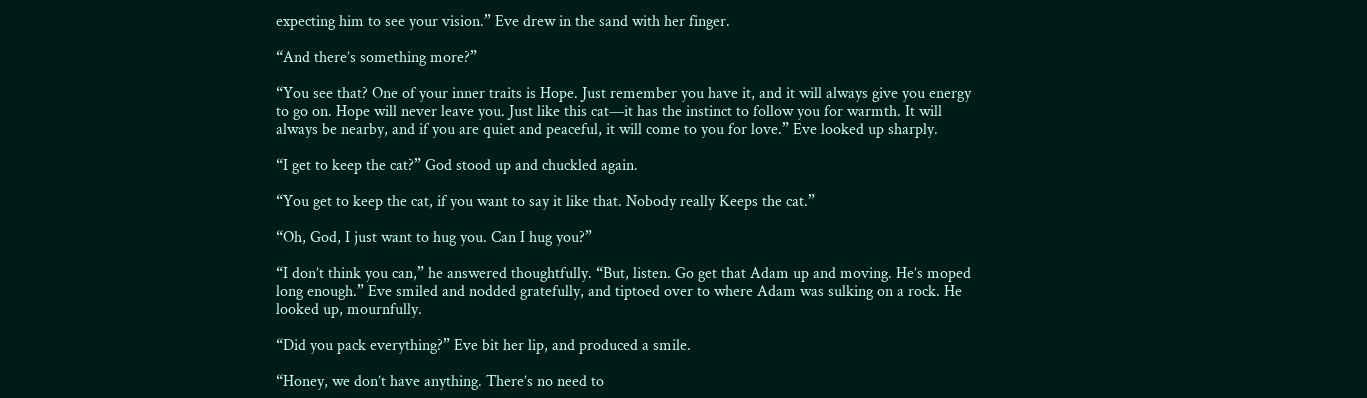expecting him to see your vision.” Eve drew in the sand with her finger.

“And there’s something more?”

“You see that? One of your inner traits is Hope. Just remember you have it, and it will always give you energy to go on. Hope will never leave you. Just like this cat—it has the instinct to follow you for warmth. It will always be nearby, and if you are quiet and peaceful, it will come to you for love.” Eve looked up sharply.

“I get to keep the cat?” God stood up and chuckled again.

“You get to keep the cat, if you want to say it like that. Nobody really Keeps the cat.”

“Oh, God, I just want to hug you. Can I hug you?”

“I don’t think you can,” he answered thoughtfully. “But, listen. Go get that Adam up and moving. He’s moped long enough.” Eve smiled and nodded gratefully, and tiptoed over to where Adam was sulking on a rock. He looked up, mournfully.

“Did you pack everything?” Eve bit her lip, and produced a smile.

“Honey, we don’t have anything. There’s no need to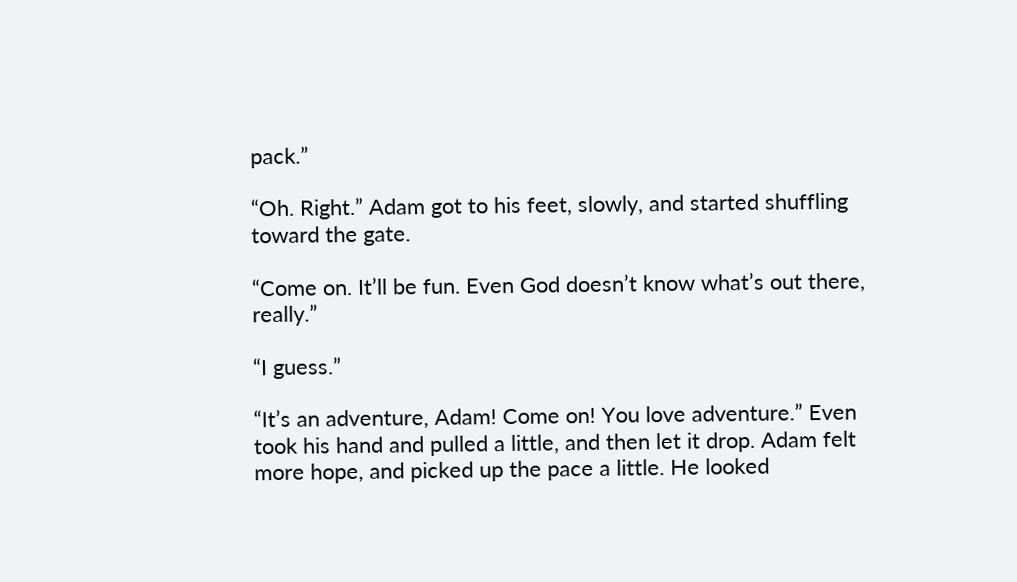pack.”

“Oh. Right.” Adam got to his feet, slowly, and started shuffling toward the gate.

“Come on. It’ll be fun. Even God doesn’t know what’s out there, really.”

“I guess.”

“It’s an adventure, Adam! Come on! You love adventure.” Even took his hand and pulled a little, and then let it drop. Adam felt more hope, and picked up the pace a little. He looked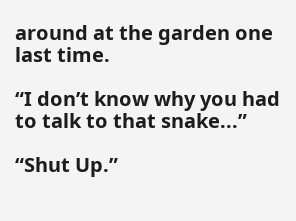around at the garden one last time.

“I don’t know why you had to talk to that snake...”

“Shut Up.”